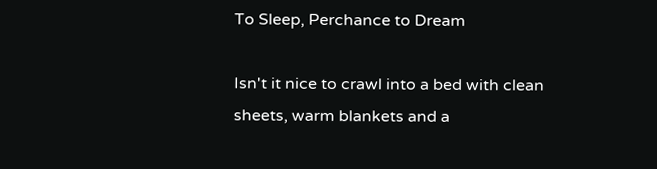To Sleep, Perchance to Dream

Isn't it nice to crawl into a bed with clean sheets, warm blankets and a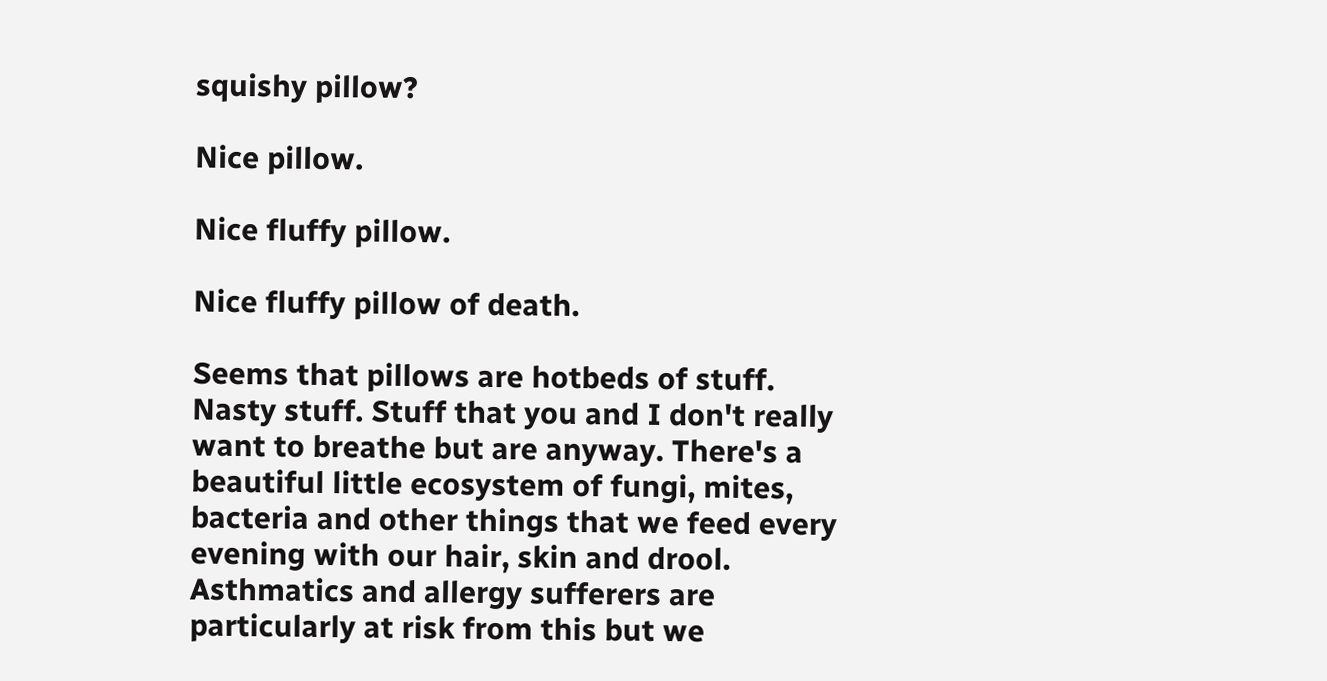squishy pillow?

Nice pillow.

Nice fluffy pillow.

Nice fluffy pillow of death.

Seems that pillows are hotbeds of stuff. Nasty stuff. Stuff that you and I don't really want to breathe but are anyway. There's a beautiful little ecosystem of fungi, mites, bacteria and other things that we feed every evening with our hair, skin and drool. Asthmatics and allergy sufferers are particularly at risk from this but we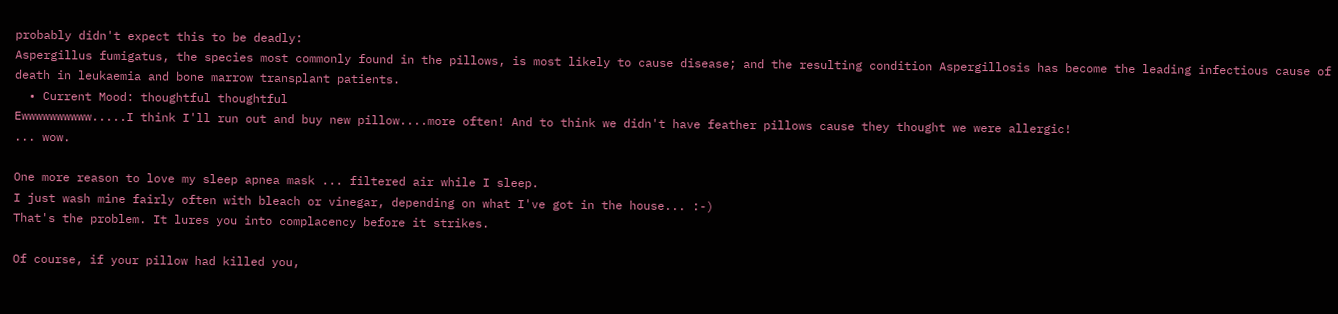probably didn't expect this to be deadly:
Aspergillus fumigatus, the species most commonly found in the pillows, is most likely to cause disease; and the resulting condition Aspergillosis has become the leading infectious cause of death in leukaemia and bone marrow transplant patients.
  • Current Mood: thoughtful thoughtful
Ewwwwwwwwww.....I think I'll run out and buy new pillow....more often! And to think we didn't have feather pillows cause they thought we were allergic!
... wow.

One more reason to love my sleep apnea mask ... filtered air while I sleep.
I just wash mine fairly often with bleach or vinegar, depending on what I've got in the house... :-)
That's the problem. It lures you into complacency before it strikes.

Of course, if your pillow had killed you,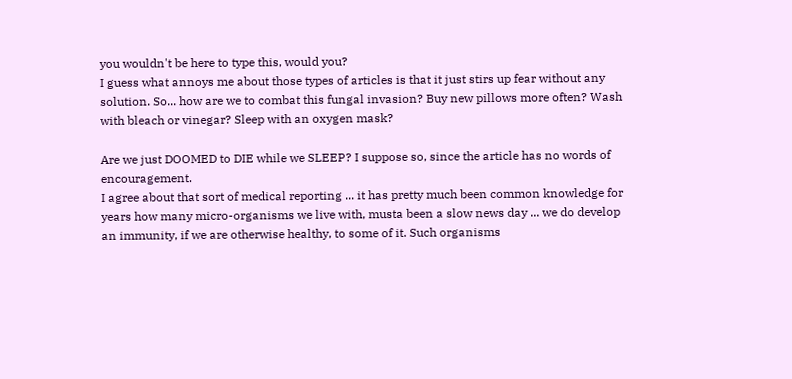you wouldn't be here to type this, would you?
I guess what annoys me about those types of articles is that it just stirs up fear without any solution. So... how are we to combat this fungal invasion? Buy new pillows more often? Wash with bleach or vinegar? Sleep with an oxygen mask?

Are we just DOOMED to DIE while we SLEEP? I suppose so, since the article has no words of encouragement.
I agree about that sort of medical reporting ... it has pretty much been common knowledge for years how many micro-organisms we live with, musta been a slow news day ... we do develop an immunity, if we are otherwise healthy, to some of it. Such organisms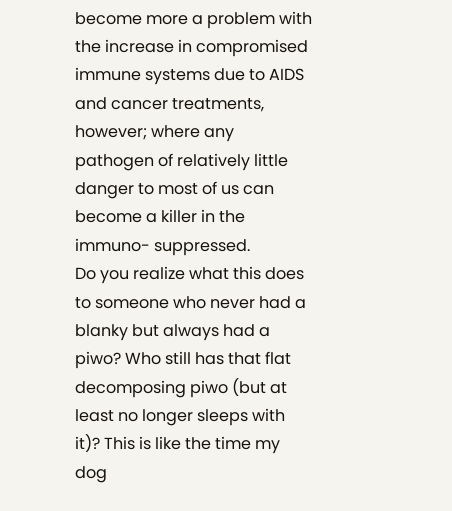become more a problem with the increase in compromised immune systems due to AIDS and cancer treatments, however; where any pathogen of relatively little danger to most of us can become a killer in the immuno- suppressed.
Do you realize what this does to someone who never had a blanky but always had a piwo? Who still has that flat decomposing piwo (but at least no longer sleeps with it)? This is like the time my dog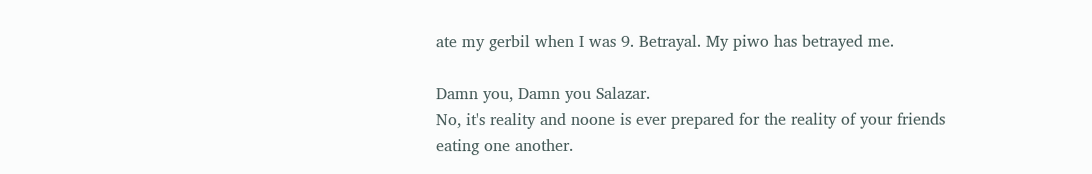ate my gerbil when I was 9. Betrayal. My piwo has betrayed me.

Damn you, Damn you Salazar.
No, it's reality and noone is ever prepared for the reality of your friends eating one another.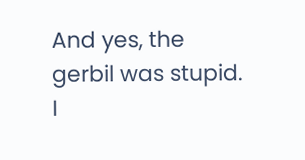And yes, the gerbil was stupid.
I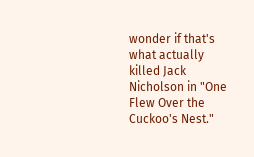wonder if that's what actually killed Jack Nicholson in "One Flew Over the Cuckoo's Nest."